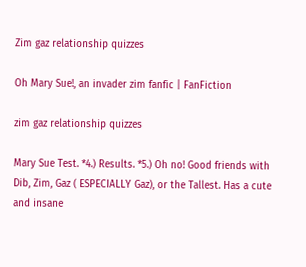Zim gaz relationship quizzes

Oh Mary Sue!, an invader zim fanfic | FanFiction

zim gaz relationship quizzes

Mary Sue Test. *4.) Results. *5.) Oh no! Good friends with Dib, Zim, Gaz ( ESPECIALLY Gaz), or the Tallest. Has a cute and insane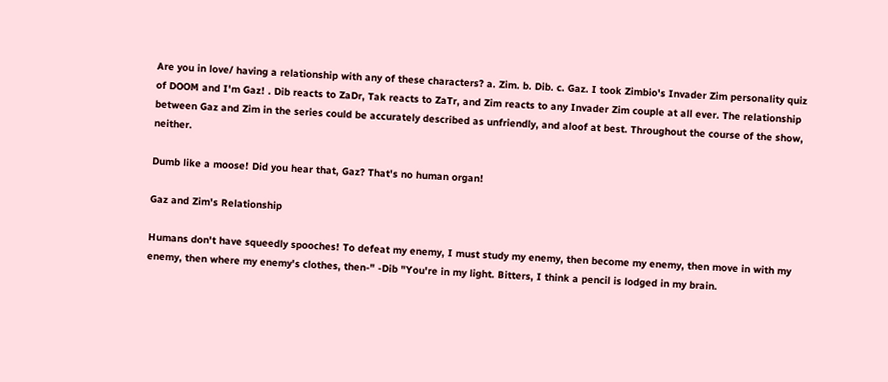Are you in love/ having a relationship with any of these characters? a. Zim. b. Dib. c. Gaz. I took Zimbio's Invader Zim personality quiz of DOOM and I'm Gaz! . Dib reacts to ZaDr, Tak reacts to ZaTr, and Zim reacts to any Invader Zim couple at all ever. The relationship between Gaz and Zim in the series could be accurately described as unfriendly, and aloof at best. Throughout the course of the show, neither.

Dumb like a moose! Did you hear that, Gaz? That's no human organ!

Gaz and Zim's Relationship

Humans don't have squeedly spooches! To defeat my enemy, I must study my enemy, then become my enemy, then move in with my enemy, then where my enemy's clothes, then-" -Dib "You're in my light. Bitters, I think a pencil is lodged in my brain.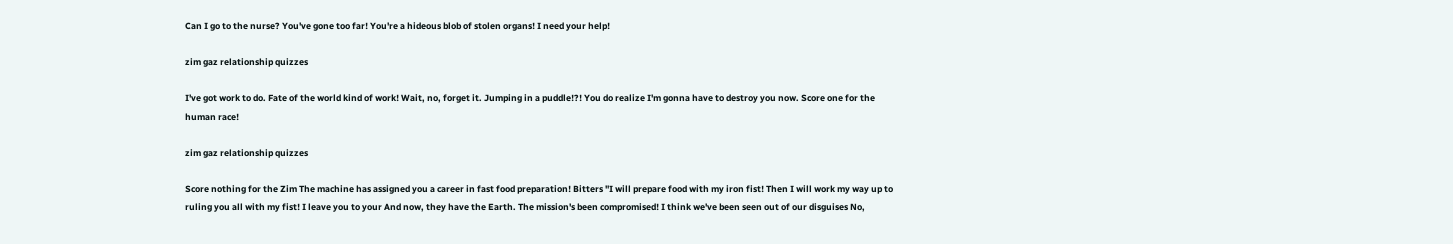Can I go to the nurse? You've gone too far! You're a hideous blob of stolen organs! I need your help!

zim gaz relationship quizzes

I've got work to do. Fate of the world kind of work! Wait, no, forget it. Jumping in a puddle!?! You do realize I'm gonna have to destroy you now. Score one for the human race!

zim gaz relationship quizzes

Score nothing for the Zim The machine has assigned you a career in fast food preparation! Bitters "I will prepare food with my iron fist! Then I will work my way up to ruling you all with my fist! I leave you to your And now, they have the Earth. The mission's been compromised! I think we've been seen out of our disguises No,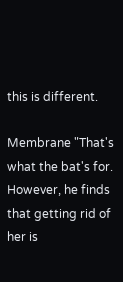this is different.

Membrane "That's what the bat's for. However, he finds that getting rid of her is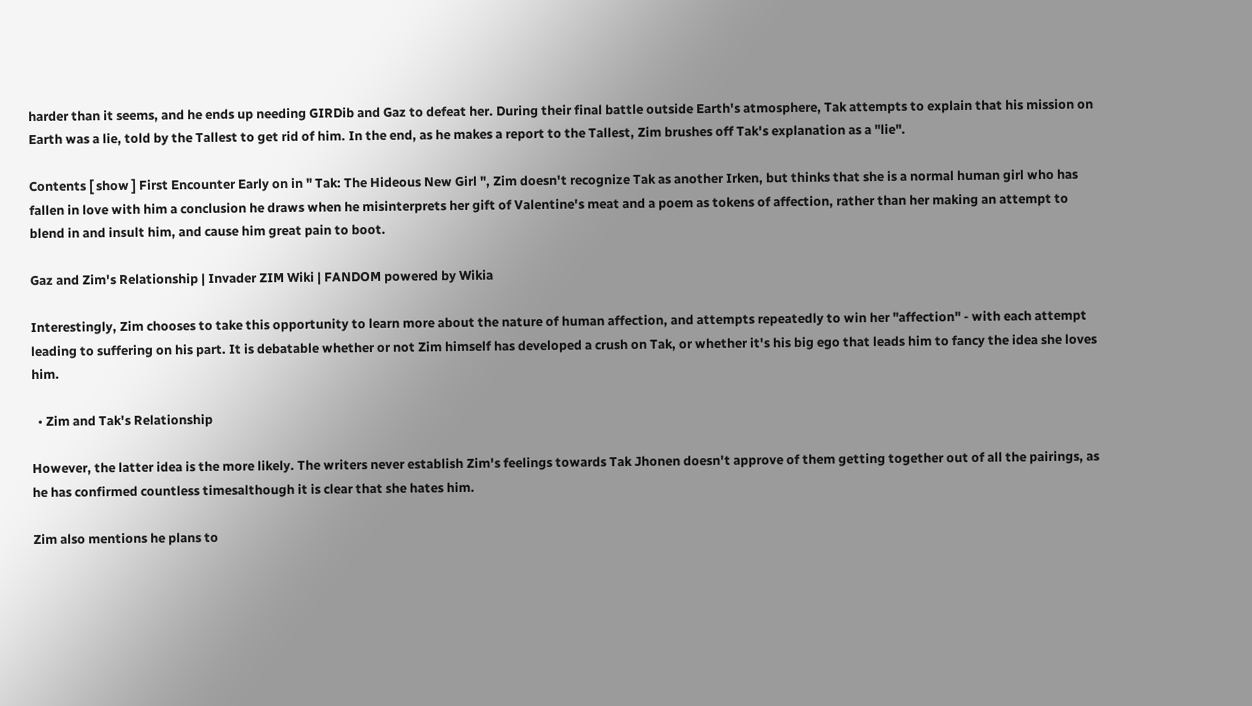harder than it seems, and he ends up needing GIRDib and Gaz to defeat her. During their final battle outside Earth's atmosphere, Tak attempts to explain that his mission on Earth was a lie, told by the Tallest to get rid of him. In the end, as he makes a report to the Tallest, Zim brushes off Tak's explanation as a "lie".

Contents [ show ] First Encounter Early on in " Tak: The Hideous New Girl ", Zim doesn't recognize Tak as another Irken, but thinks that she is a normal human girl who has fallen in love with him a conclusion he draws when he misinterprets her gift of Valentine's meat and a poem as tokens of affection, rather than her making an attempt to blend in and insult him, and cause him great pain to boot.

Gaz and Zim's Relationship | Invader ZIM Wiki | FANDOM powered by Wikia

Interestingly, Zim chooses to take this opportunity to learn more about the nature of human affection, and attempts repeatedly to win her "affection" - with each attempt leading to suffering on his part. It is debatable whether or not Zim himself has developed a crush on Tak, or whether it's his big ego that leads him to fancy the idea she loves him.

  • Zim and Tak's Relationship

However, the latter idea is the more likely. The writers never establish Zim's feelings towards Tak Jhonen doesn't approve of them getting together out of all the pairings, as he has confirmed countless timesalthough it is clear that she hates him.

Zim also mentions he plans to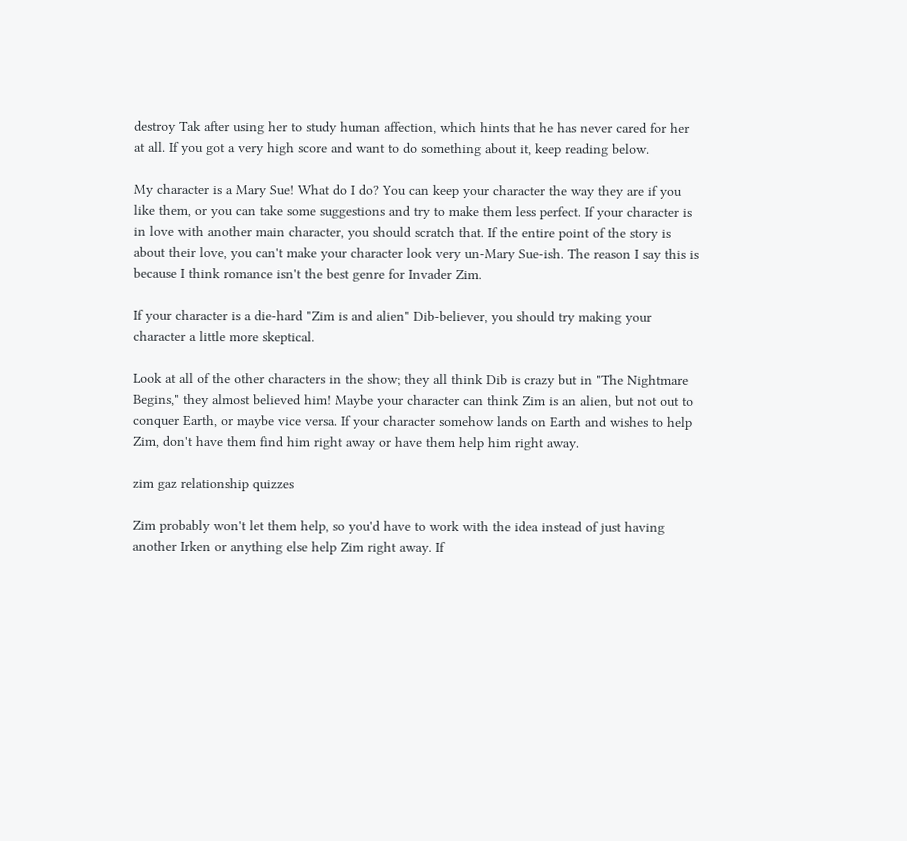destroy Tak after using her to study human affection, which hints that he has never cared for her at all. If you got a very high score and want to do something about it, keep reading below.

My character is a Mary Sue! What do I do? You can keep your character the way they are if you like them, or you can take some suggestions and try to make them less perfect. If your character is in love with another main character, you should scratch that. If the entire point of the story is about their love, you can't make your character look very un-Mary Sue-ish. The reason I say this is because I think romance isn't the best genre for Invader Zim.

If your character is a die-hard "Zim is and alien" Dib-believer, you should try making your character a little more skeptical.

Look at all of the other characters in the show; they all think Dib is crazy but in "The Nightmare Begins," they almost believed him! Maybe your character can think Zim is an alien, but not out to conquer Earth, or maybe vice versa. If your character somehow lands on Earth and wishes to help Zim, don't have them find him right away or have them help him right away.

zim gaz relationship quizzes

Zim probably won't let them help, so you'd have to work with the idea instead of just having another Irken or anything else help Zim right away. If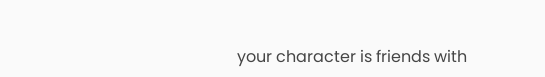your character is friends with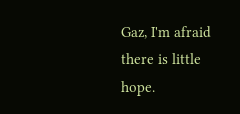Gaz, I'm afraid there is little hope.